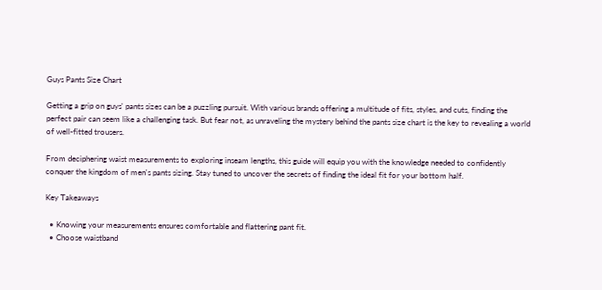Guys Pants Size Chart

Getting a grip on guys' pants sizes can be a puzzling pursuit. With various brands offering a multitude of fits, styles, and cuts, finding the perfect pair can seem like a challenging task. But fear not, as unraveling the mystery behind the pants size chart is the key to revealing a world of well-fitted trousers.

From deciphering waist measurements to exploring inseam lengths, this guide will equip you with the knowledge needed to confidently conquer the kingdom of men's pants sizing. Stay tuned to uncover the secrets of finding the ideal fit for your bottom half.

Key Takeaways

  • Knowing your measurements ensures comfortable and flattering pant fit.
  • Choose waistband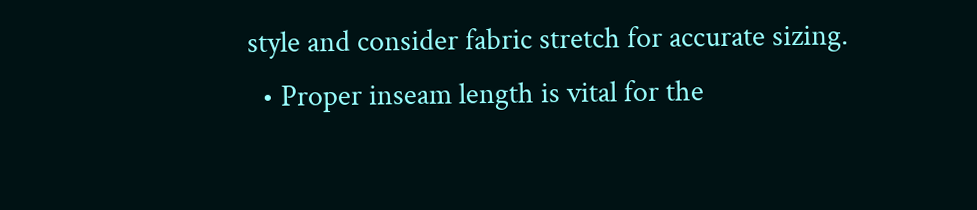style and consider fabric stretch for accurate sizing.
  • Proper inseam length is vital for the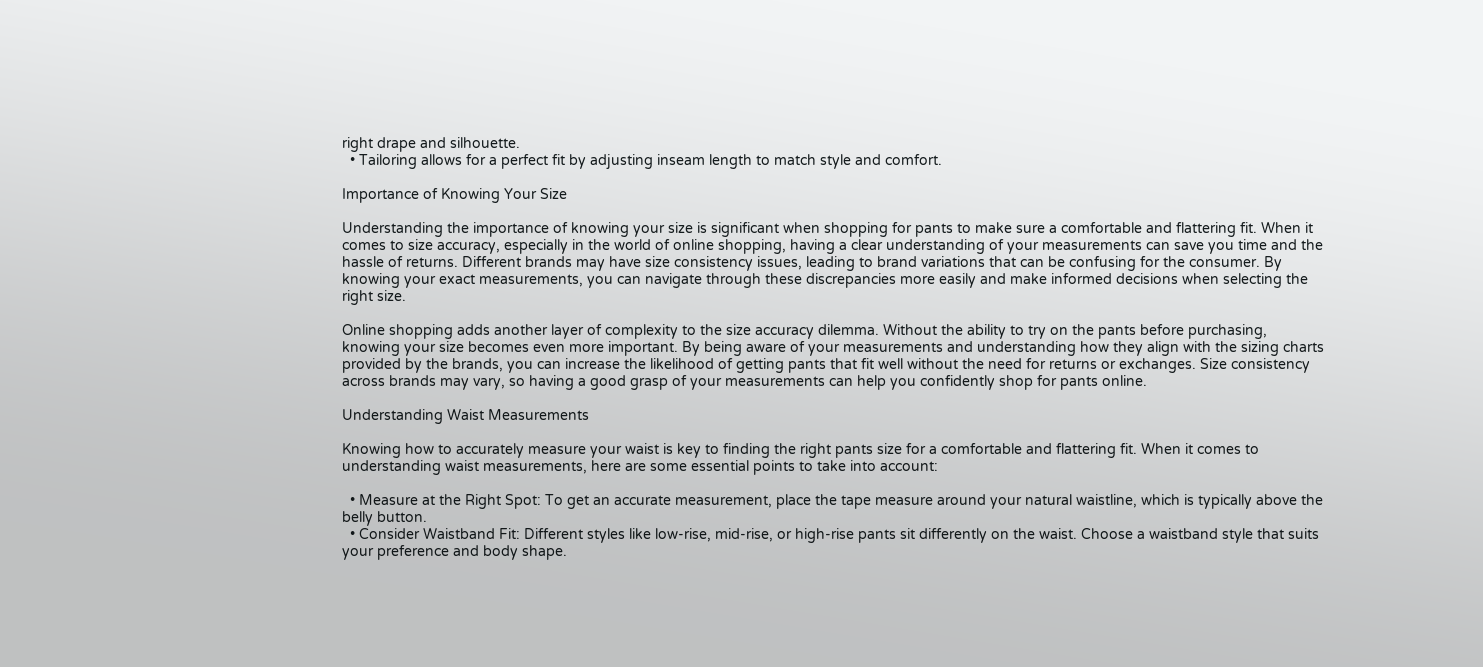right drape and silhouette.
  • Tailoring allows for a perfect fit by adjusting inseam length to match style and comfort.

Importance of Knowing Your Size

Understanding the importance of knowing your size is significant when shopping for pants to make sure a comfortable and flattering fit. When it comes to size accuracy, especially in the world of online shopping, having a clear understanding of your measurements can save you time and the hassle of returns. Different brands may have size consistency issues, leading to brand variations that can be confusing for the consumer. By knowing your exact measurements, you can navigate through these discrepancies more easily and make informed decisions when selecting the right size.

Online shopping adds another layer of complexity to the size accuracy dilemma. Without the ability to try on the pants before purchasing, knowing your size becomes even more important. By being aware of your measurements and understanding how they align with the sizing charts provided by the brands, you can increase the likelihood of getting pants that fit well without the need for returns or exchanges. Size consistency across brands may vary, so having a good grasp of your measurements can help you confidently shop for pants online.

Understanding Waist Measurements

Knowing how to accurately measure your waist is key to finding the right pants size for a comfortable and flattering fit. When it comes to understanding waist measurements, here are some essential points to take into account:

  • Measure at the Right Spot: To get an accurate measurement, place the tape measure around your natural waistline, which is typically above the belly button.
  • Consider Waistband Fit: Different styles like low-rise, mid-rise, or high-rise pants sit differently on the waist. Choose a waistband style that suits your preference and body shape.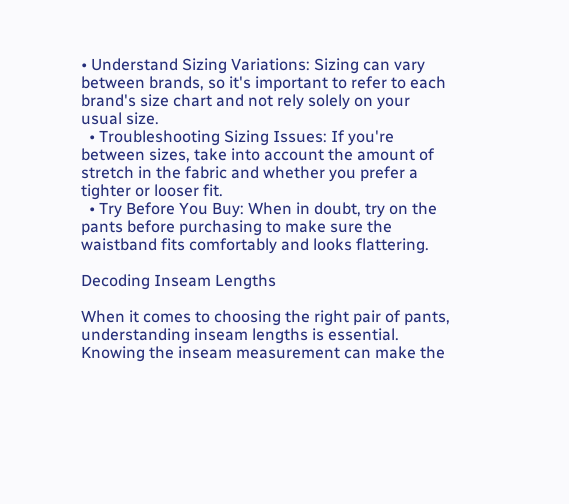• Understand Sizing Variations: Sizing can vary between brands, so it's important to refer to each brand's size chart and not rely solely on your usual size.
  • Troubleshooting Sizing Issues: If you're between sizes, take into account the amount of stretch in the fabric and whether you prefer a tighter or looser fit.
  • Try Before You Buy: When in doubt, try on the pants before purchasing to make sure the waistband fits comfortably and looks flattering.

Decoding Inseam Lengths

When it comes to choosing the right pair of pants, understanding inseam lengths is essential. Knowing the inseam measurement can make the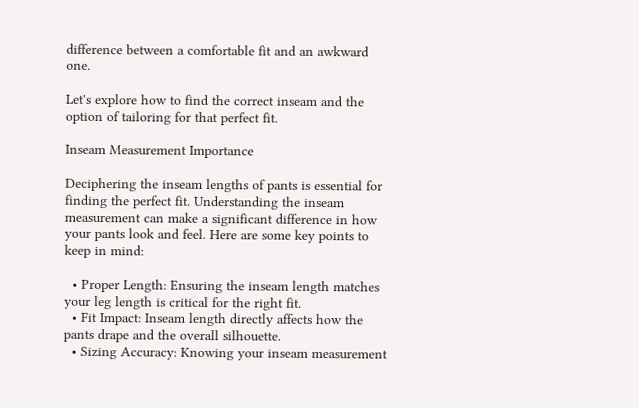difference between a comfortable fit and an awkward one.

Let's explore how to find the correct inseam and the option of tailoring for that perfect fit.

Inseam Measurement Importance

Deciphering the inseam lengths of pants is essential for finding the perfect fit. Understanding the inseam measurement can make a significant difference in how your pants look and feel. Here are some key points to keep in mind:

  • Proper Length: Ensuring the inseam length matches your leg length is critical for the right fit.
  • Fit Impact: Inseam length directly affects how the pants drape and the overall silhouette.
  • Sizing Accuracy: Knowing your inseam measurement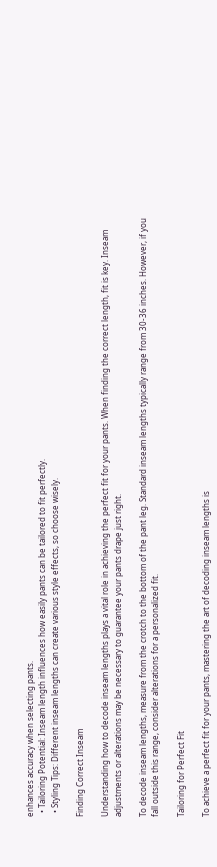enhances accuracy when selecting pants.
  • Tailoring Potential: Inseam length influences how easily pants can be tailored to fit perfectly.
  • Styling Tips: Different inseam lengths can create various style effects, so choose wisely.

Finding Correct Inseam

Understanding how to decode inseam lengths plays a vital role in achieving the perfect fit for your pants. When finding the correct length, fit is key. Inseam adjustments or alterations may be necessary to guarantee your pants drape just right.

To decode inseam lengths, measure from the crotch to the bottom of the pant leg. Standard inseam lengths typically range from 30-36 inches. However, if you fall outside this range, consider alterations for a personalized fit.

Tailoring for Perfect Fit

To achieve a perfect fit for your pants, mastering the art of decoding inseam lengths is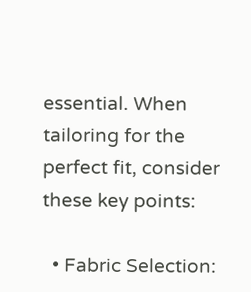essential. When tailoring for the perfect fit, consider these key points:

  • Fabric Selection: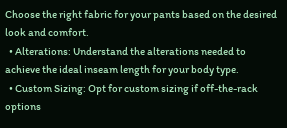Choose the right fabric for your pants based on the desired look and comfort.
  • Alterations: Understand the alterations needed to achieve the ideal inseam length for your body type.
  • Custom Sizing: Opt for custom sizing if off-the-rack options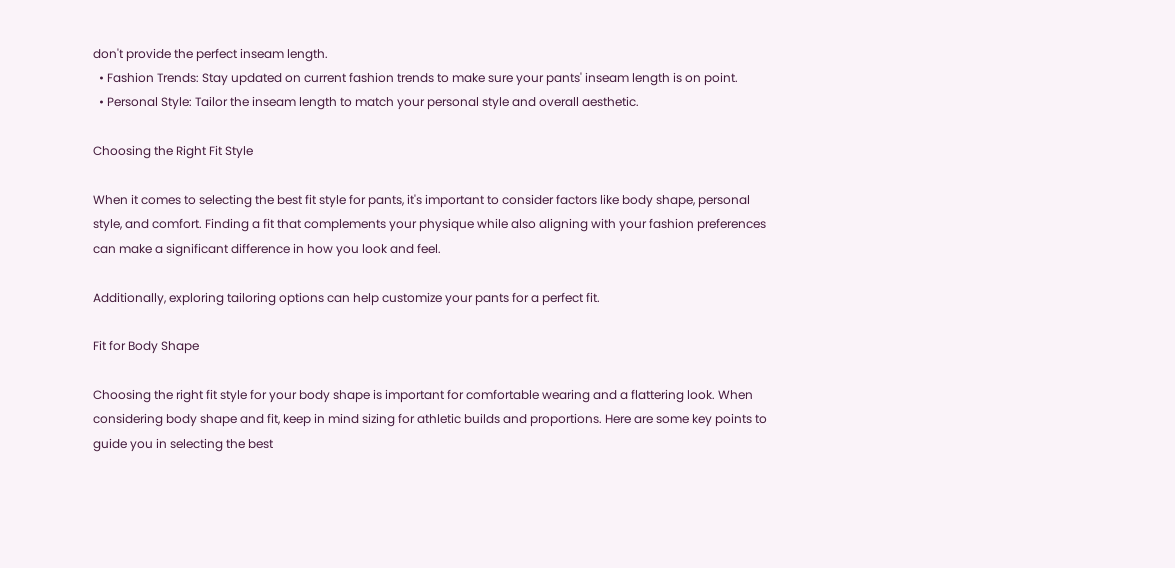don't provide the perfect inseam length.
  • Fashion Trends: Stay updated on current fashion trends to make sure your pants' inseam length is on point.
  • Personal Style: Tailor the inseam length to match your personal style and overall aesthetic.

Choosing the Right Fit Style

When it comes to selecting the best fit style for pants, it's important to consider factors like body shape, personal style, and comfort. Finding a fit that complements your physique while also aligning with your fashion preferences can make a significant difference in how you look and feel.

Additionally, exploring tailoring options can help customize your pants for a perfect fit.

Fit for Body Shape

Choosing the right fit style for your body shape is important for comfortable wearing and a flattering look. When considering body shape and fit, keep in mind sizing for athletic builds and proportions. Here are some key points to guide you in selecting the best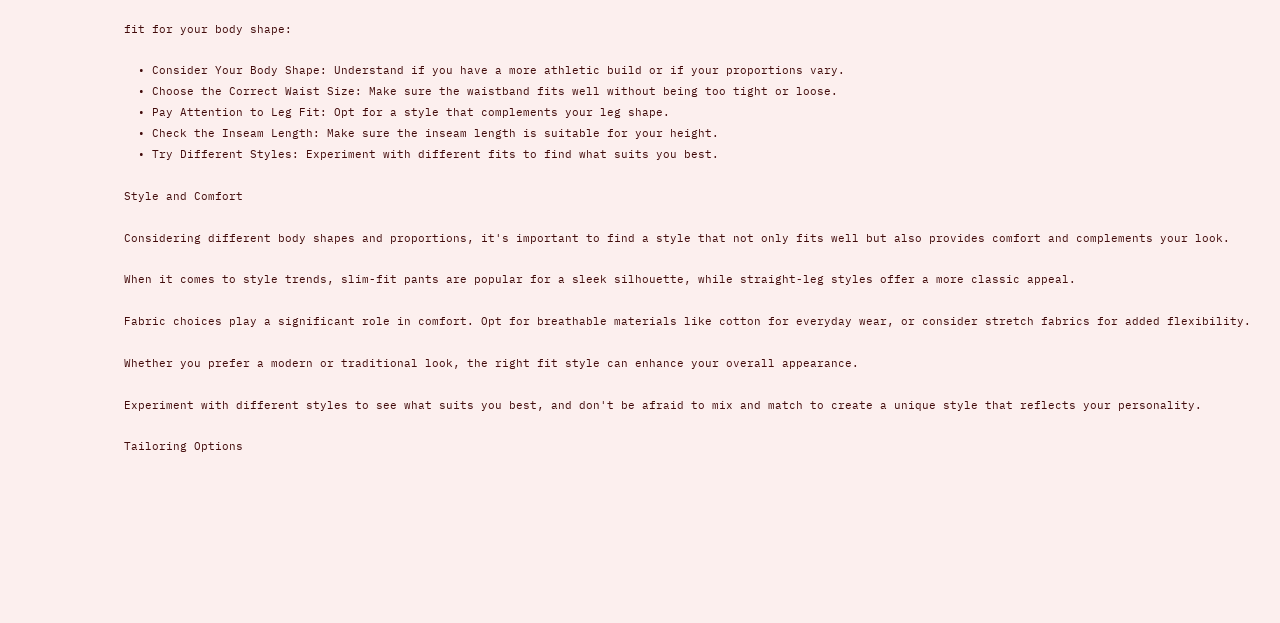fit for your body shape:

  • Consider Your Body Shape: Understand if you have a more athletic build or if your proportions vary.
  • Choose the Correct Waist Size: Make sure the waistband fits well without being too tight or loose.
  • Pay Attention to Leg Fit: Opt for a style that complements your leg shape.
  • Check the Inseam Length: Make sure the inseam length is suitable for your height.
  • Try Different Styles: Experiment with different fits to find what suits you best.

Style and Comfort

Considering different body shapes and proportions, it's important to find a style that not only fits well but also provides comfort and complements your look.

When it comes to style trends, slim-fit pants are popular for a sleek silhouette, while straight-leg styles offer a more classic appeal.

Fabric choices play a significant role in comfort. Opt for breathable materials like cotton for everyday wear, or consider stretch fabrics for added flexibility.

Whether you prefer a modern or traditional look, the right fit style can enhance your overall appearance.

Experiment with different styles to see what suits you best, and don't be afraid to mix and match to create a unique style that reflects your personality.

Tailoring Options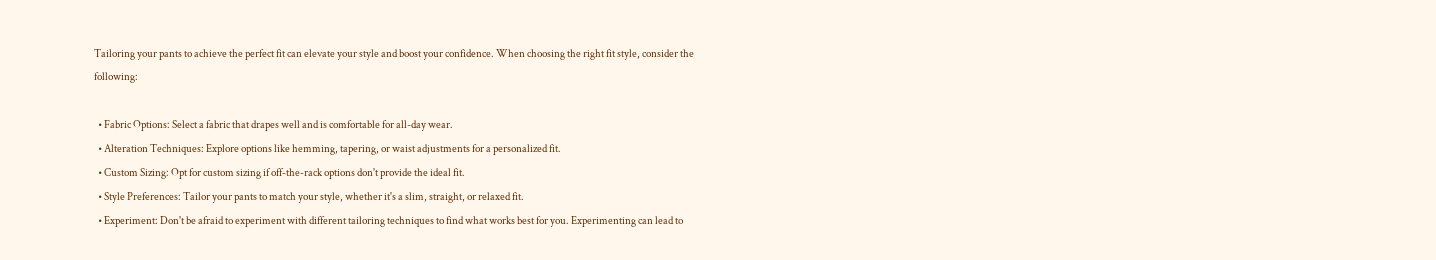Tailoring your pants to achieve the perfect fit can elevate your style and boost your confidence. When choosing the right fit style, consider the following:

  • Fabric Options: Select a fabric that drapes well and is comfortable for all-day wear.
  • Alteration Techniques: Explore options like hemming, tapering, or waist adjustments for a personalized fit.
  • Custom Sizing: Opt for custom sizing if off-the-rack options don't provide the ideal fit.
  • Style Preferences: Tailor your pants to match your style, whether it's a slim, straight, or relaxed fit.
  • Experiment: Don't be afraid to experiment with different tailoring techniques to find what works best for you. Experimenting can lead to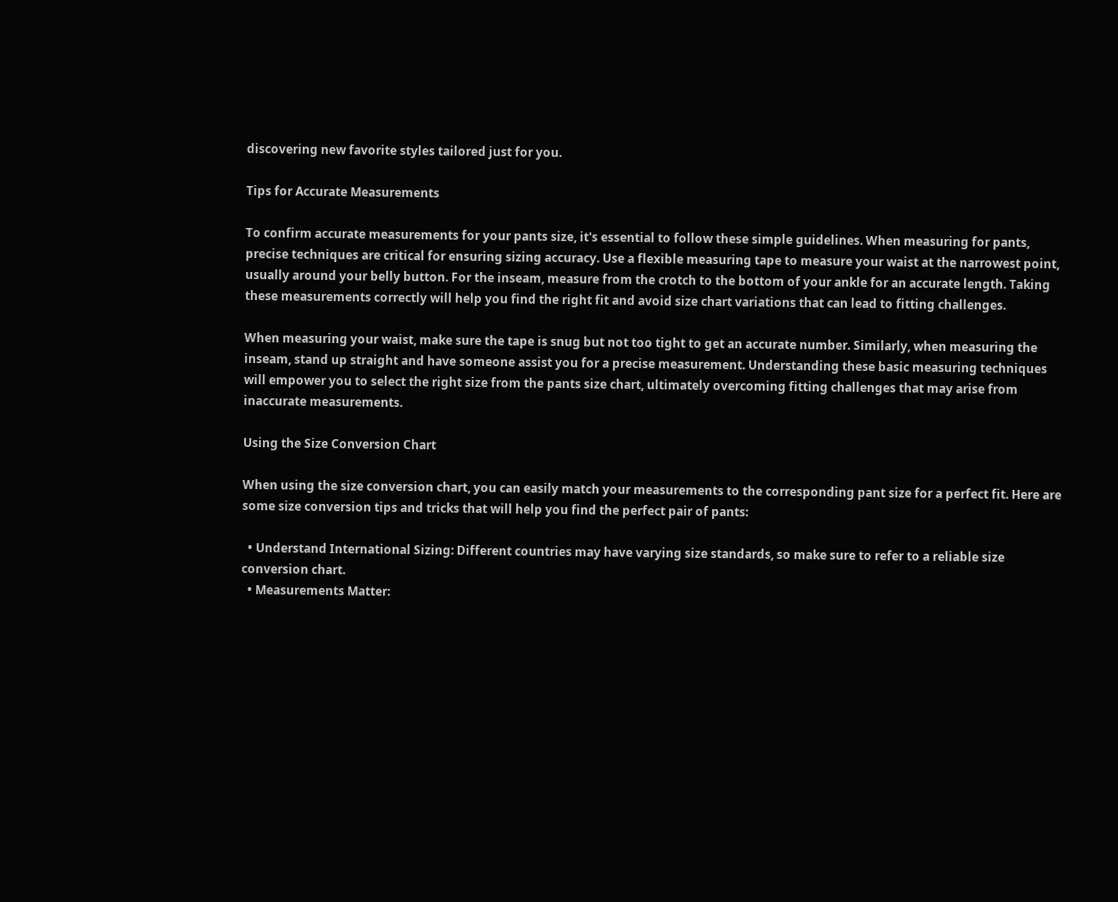discovering new favorite styles tailored just for you.

Tips for Accurate Measurements

To confirm accurate measurements for your pants size, it's essential to follow these simple guidelines. When measuring for pants, precise techniques are critical for ensuring sizing accuracy. Use a flexible measuring tape to measure your waist at the narrowest point, usually around your belly button. For the inseam, measure from the crotch to the bottom of your ankle for an accurate length. Taking these measurements correctly will help you find the right fit and avoid size chart variations that can lead to fitting challenges.

When measuring your waist, make sure the tape is snug but not too tight to get an accurate number. Similarly, when measuring the inseam, stand up straight and have someone assist you for a precise measurement. Understanding these basic measuring techniques will empower you to select the right size from the pants size chart, ultimately overcoming fitting challenges that may arise from inaccurate measurements.

Using the Size Conversion Chart

When using the size conversion chart, you can easily match your measurements to the corresponding pant size for a perfect fit. Here are some size conversion tips and tricks that will help you find the perfect pair of pants:

  • Understand International Sizing: Different countries may have varying size standards, so make sure to refer to a reliable size conversion chart.
  • Measurements Matter: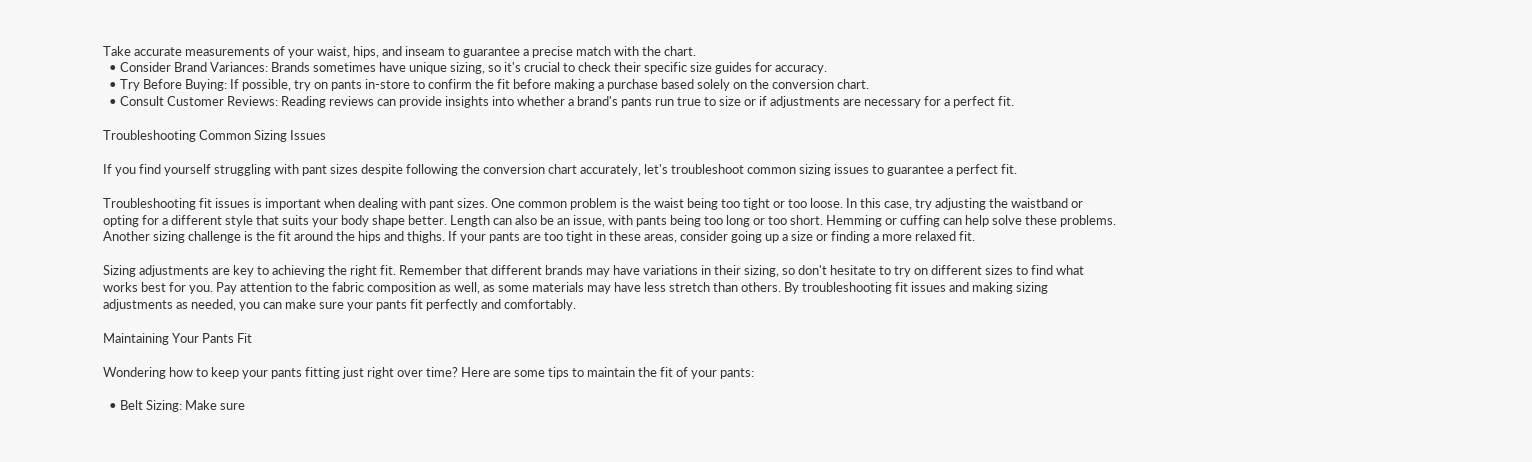Take accurate measurements of your waist, hips, and inseam to guarantee a precise match with the chart.
  • Consider Brand Variances: Brands sometimes have unique sizing, so it's crucial to check their specific size guides for accuracy.
  • Try Before Buying: If possible, try on pants in-store to confirm the fit before making a purchase based solely on the conversion chart.
  • Consult Customer Reviews: Reading reviews can provide insights into whether a brand's pants run true to size or if adjustments are necessary for a perfect fit.

Troubleshooting Common Sizing Issues

If you find yourself struggling with pant sizes despite following the conversion chart accurately, let's troubleshoot common sizing issues to guarantee a perfect fit.

Troubleshooting fit issues is important when dealing with pant sizes. One common problem is the waist being too tight or too loose. In this case, try adjusting the waistband or opting for a different style that suits your body shape better. Length can also be an issue, with pants being too long or too short. Hemming or cuffing can help solve these problems. Another sizing challenge is the fit around the hips and thighs. If your pants are too tight in these areas, consider going up a size or finding a more relaxed fit.

Sizing adjustments are key to achieving the right fit. Remember that different brands may have variations in their sizing, so don't hesitate to try on different sizes to find what works best for you. Pay attention to the fabric composition as well, as some materials may have less stretch than others. By troubleshooting fit issues and making sizing adjustments as needed, you can make sure your pants fit perfectly and comfortably.

Maintaining Your Pants Fit

Wondering how to keep your pants fitting just right over time? Here are some tips to maintain the fit of your pants:

  • Belt Sizing: Make sure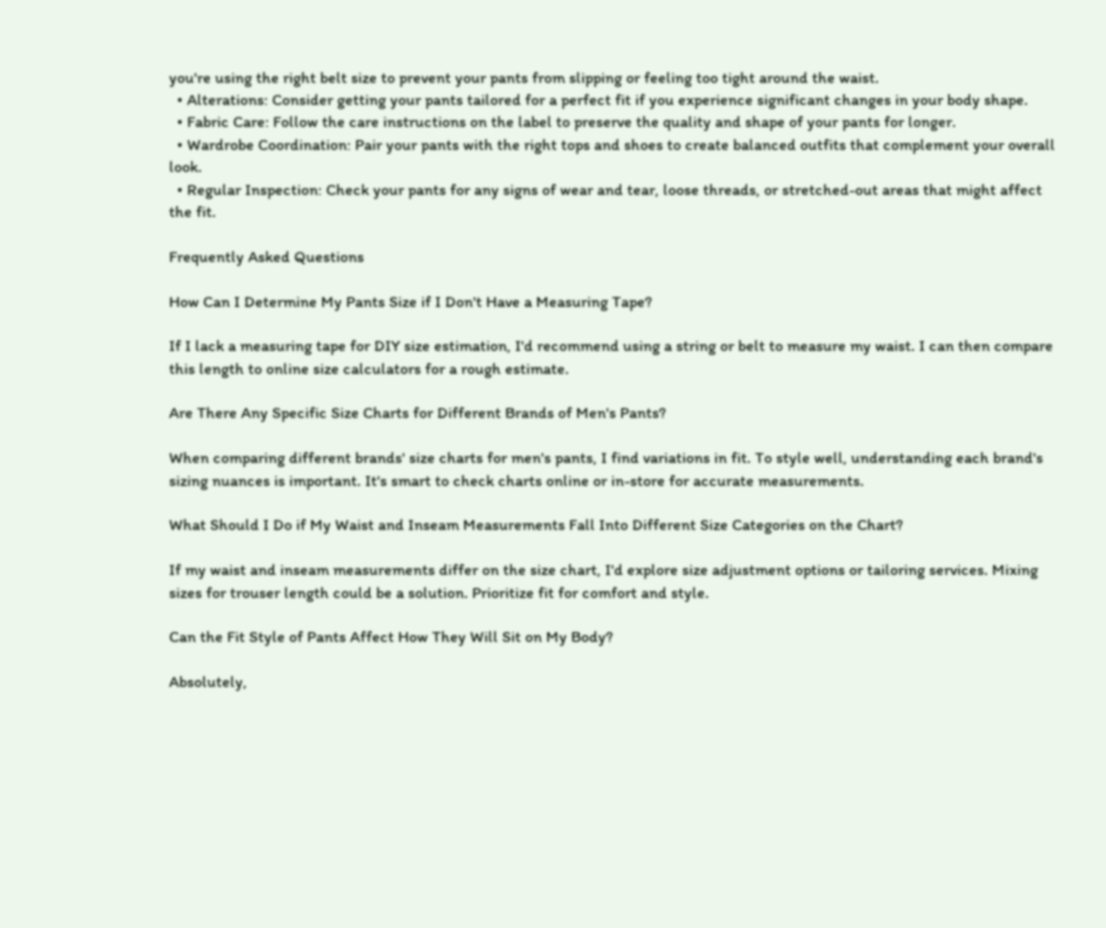you're using the right belt size to prevent your pants from slipping or feeling too tight around the waist.
  • Alterations: Consider getting your pants tailored for a perfect fit if you experience significant changes in your body shape.
  • Fabric Care: Follow the care instructions on the label to preserve the quality and shape of your pants for longer.
  • Wardrobe Coordination: Pair your pants with the right tops and shoes to create balanced outfits that complement your overall look.
  • Regular Inspection: Check your pants for any signs of wear and tear, loose threads, or stretched-out areas that might affect the fit.

Frequently Asked Questions

How Can I Determine My Pants Size if I Don't Have a Measuring Tape?

If I lack a measuring tape for DIY size estimation, I'd recommend using a string or belt to measure my waist. I can then compare this length to online size calculators for a rough estimate.

Are There Any Specific Size Charts for Different Brands of Men's Pants?

When comparing different brands' size charts for men's pants, I find variations in fit. To style well, understanding each brand's sizing nuances is important. It's smart to check charts online or in-store for accurate measurements.

What Should I Do if My Waist and Inseam Measurements Fall Into Different Size Categories on the Chart?

If my waist and inseam measurements differ on the size chart, I'd explore size adjustment options or tailoring services. Mixing sizes for trouser length could be a solution. Prioritize fit for comfort and style.

Can the Fit Style of Pants Affect How They Will Sit on My Body?

Absolutely,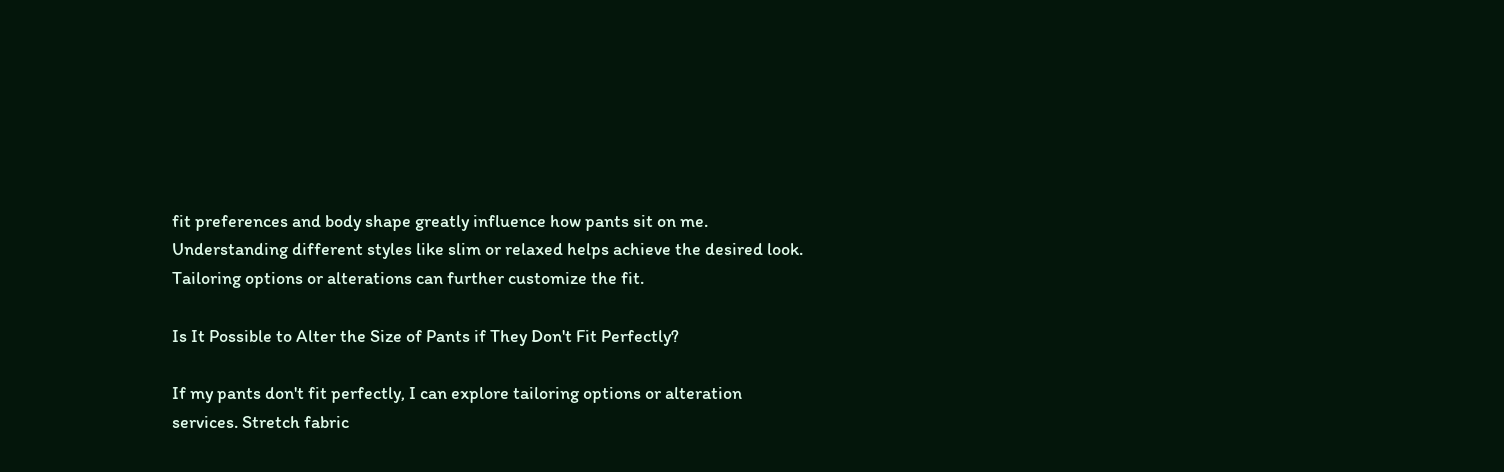fit preferences and body shape greatly influence how pants sit on me. Understanding different styles like slim or relaxed helps achieve the desired look. Tailoring options or alterations can further customize the fit.

Is It Possible to Alter the Size of Pants if They Don't Fit Perfectly?

If my pants don't fit perfectly, I can explore tailoring options or alteration services. Stretch fabric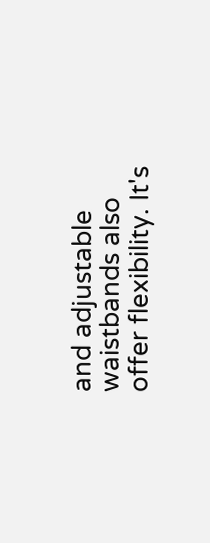and adjustable waistbands also offer flexibility. It's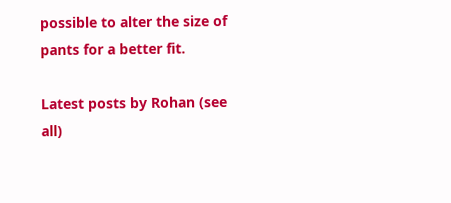possible to alter the size of pants for a better fit.

Latest posts by Rohan (see all)